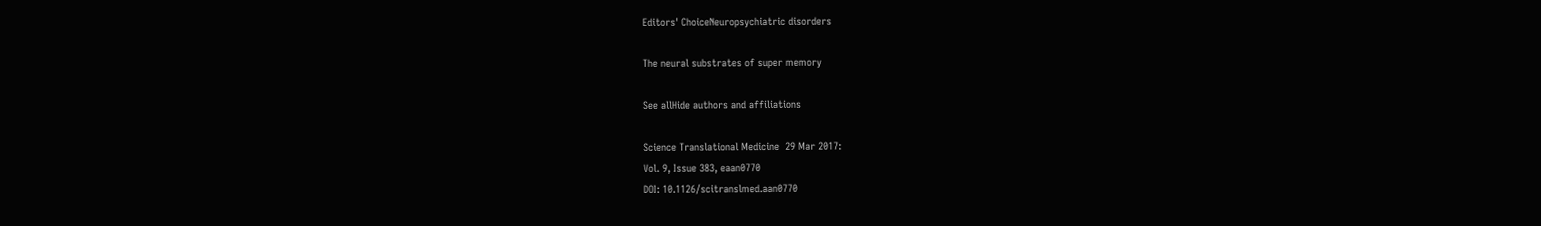Editors' ChoiceNeuropsychiatric disorders

The neural substrates of super memory

See allHide authors and affiliations

Science Translational Medicine  29 Mar 2017:
Vol. 9, Issue 383, eaan0770
DOI: 10.1126/scitranslmed.aan0770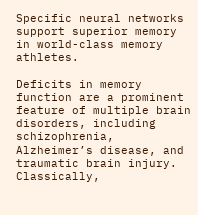Specific neural networks support superior memory in world-class memory athletes.

Deficits in memory function are a prominent feature of multiple brain disorders, including schizophrenia, Alzheimer’s disease, and traumatic brain injury. Classically,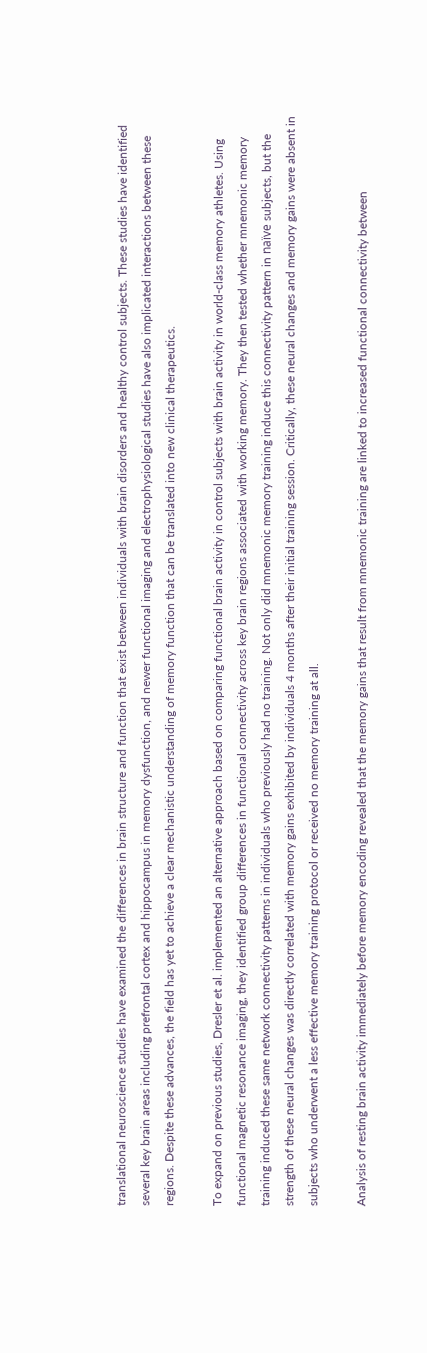translational neuroscience studies have examined the differences in brain structure and function that exist between individuals with brain disorders and healthy control subjects. These studies have identified several key brain areas including prefrontal cortex and hippocampus in memory dysfunction, and newer functional imaging and electrophysiological studies have also implicated interactions between these regions. Despite these advances, the field has yet to achieve a clear mechanistic understanding of memory function that can be translated into new clinical therapeutics.

To expand on previous studies, Dresler et al. implemented an alternative approach based on comparing functional brain activity in control subjects with brain activity in world-class memory athletes. Using functional magnetic resonance imaging, they identified group differences in functional connectivity across key brain regions associated with working memory. They then tested whether mnemonic memory training induced these same network connectivity patterns in individuals who previously had no training. Not only did mnemonic memory training induce this connectivity pattern in naïve subjects, but the strength of these neural changes was directly correlated with memory gains exhibited by individuals 4 months after their initial training session. Critically, these neural changes and memory gains were absent in subjects who underwent a less effective memory training protocol or received no memory training at all.

Analysis of resting brain activity immediately before memory encoding revealed that the memory gains that result from mnemonic training are linked to increased functional connectivity between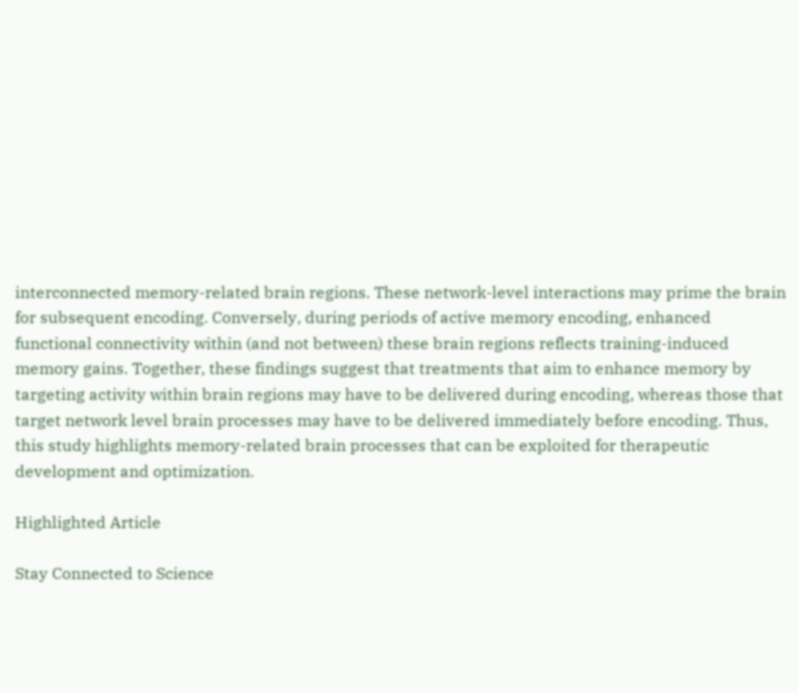interconnected memory-related brain regions. These network-level interactions may prime the brain for subsequent encoding. Conversely, during periods of active memory encoding, enhanced functional connectivity within (and not between) these brain regions reflects training-induced memory gains. Together, these findings suggest that treatments that aim to enhance memory by targeting activity within brain regions may have to be delivered during encoding, whereas those that target network level brain processes may have to be delivered immediately before encoding. Thus, this study highlights memory-related brain processes that can be exploited for therapeutic development and optimization.

Highlighted Article

Stay Connected to Science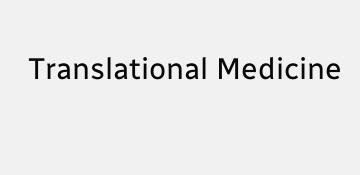Translational Medicine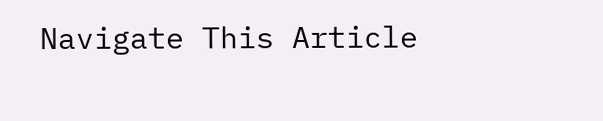Navigate This Article